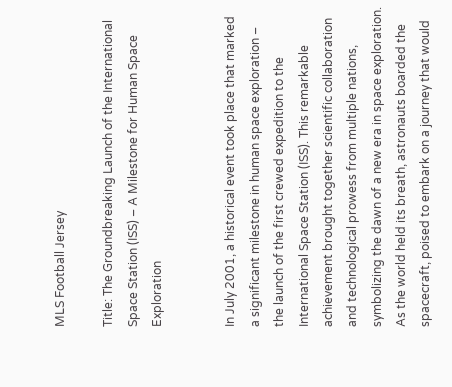MLS Football Jersey

Title: The Groundbreaking Launch of the International Space Station (ISS) – A Milestone for Human Space Exploration


In July 2001, a historical event took place that marked a significant milestone in human space exploration – the launch of the first crewed expedition to the International Space Station (ISS). This remarkable achievement brought together scientific collaboration and technological prowess from multiple nations, symbolizing the dawn of a new era in space exploration. As the world held its breath, astronauts boarded the spacecraft, poised to embark on a journey that would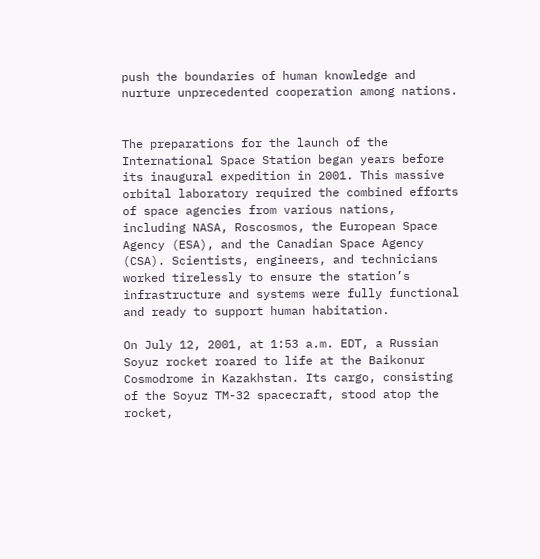push the boundaries of human knowledge and nurture unprecedented cooperation among nations.


The preparations for the launch of the International Space Station began years before its inaugural expedition in 2001. This massive orbital laboratory required the combined efforts of space agencies from various nations, including NASA, Roscosmos, the European Space Agency (ESA), and the Canadian Space Agency (CSA). Scientists, engineers, and technicians worked tirelessly to ensure the station’s infrastructure and systems were fully functional and ready to support human habitation.

On July 12, 2001, at 1:53 a.m. EDT, a Russian Soyuz rocket roared to life at the Baikonur Cosmodrome in Kazakhstan. Its cargo, consisting of the Soyuz TM-32 spacecraft, stood atop the rocket,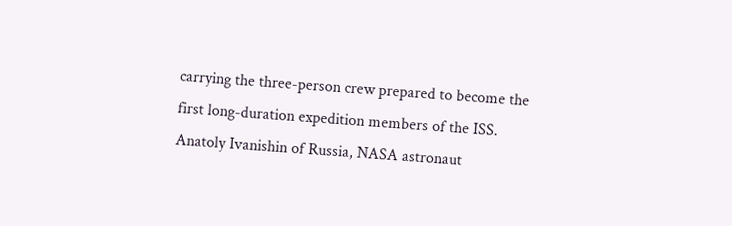carrying the three-person crew prepared to become the first long-duration expedition members of the ISS. Anatoly Ivanishin of Russia, NASA astronaut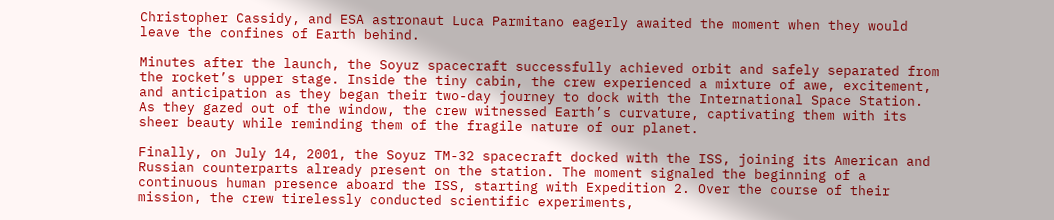Christopher Cassidy, and ESA astronaut Luca Parmitano eagerly awaited the moment when they would leave the confines of Earth behind.

Minutes after the launch, the Soyuz spacecraft successfully achieved orbit and safely separated from the rocket’s upper stage. Inside the tiny cabin, the crew experienced a mixture of awe, excitement, and anticipation as they began their two-day journey to dock with the International Space Station. As they gazed out of the window, the crew witnessed Earth’s curvature, captivating them with its sheer beauty while reminding them of the fragile nature of our planet.

Finally, on July 14, 2001, the Soyuz TM-32 spacecraft docked with the ISS, joining its American and Russian counterparts already present on the station. The moment signaled the beginning of a continuous human presence aboard the ISS, starting with Expedition 2. Over the course of their mission, the crew tirelessly conducted scientific experiments,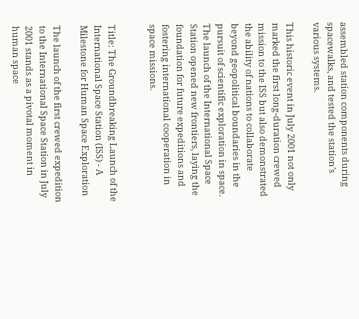assembled station components during spacewalks, and tested the station’s various systems.

This historic event in July 2001 not only marked the first long-duration crewed mission to the ISS but also demonstrated the ability of nations to collaborate beyond geopolitical boundaries in the pursuit of scientific exploration in space. The launch of the International Space Station opened new frontiers, laying the foundation for future expeditions and fostering international cooperation in space missions.


Title: The Groundbreaking Launch of the International Space Station (ISS) - A Milestone for Human Space Exploration

The launch of the first crewed expedition to the International Space Station in July 2001 stands as a pivotal moment in human space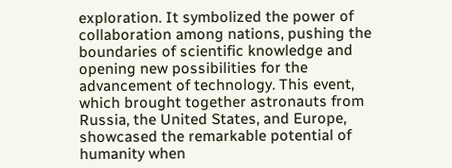exploration. It symbolized the power of collaboration among nations, pushing the boundaries of scientific knowledge and opening new possibilities for the advancement of technology. This event, which brought together astronauts from Russia, the United States, and Europe, showcased the remarkable potential of humanity when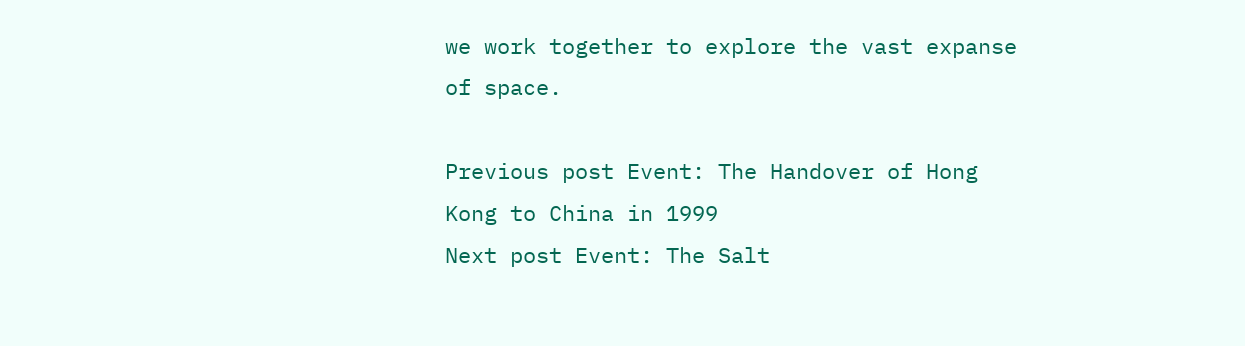we work together to explore the vast expanse of space.

Previous post Event: The Handover of Hong Kong to China in 1999
Next post Event: The Salt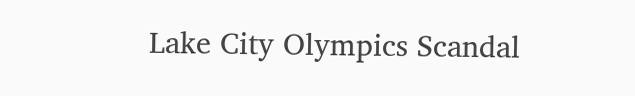Lake City Olympics Scandal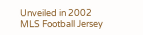Unveiled in 2002
MLS Football Jersey